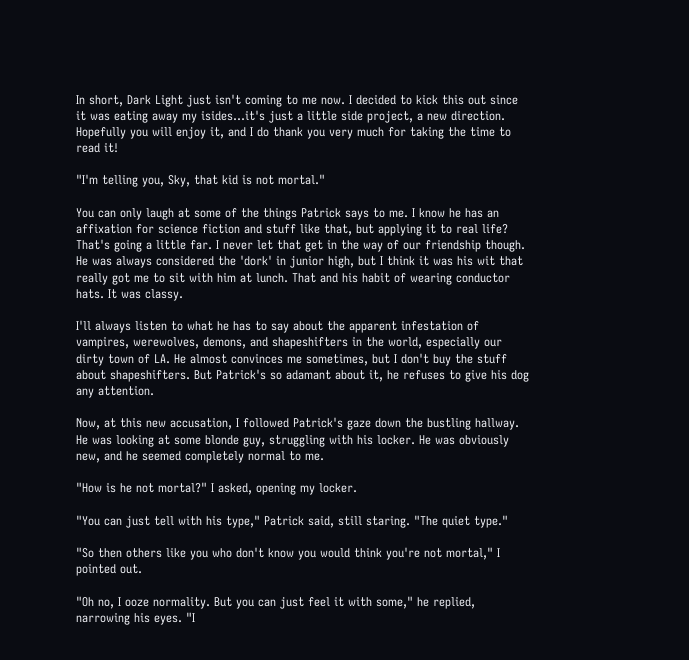In short, Dark Light just isn't coming to me now. I decided to kick this out since it was eating away my isides…it's just a little side project, a new direction. Hopefully you will enjoy it, and I do thank you very much for taking the time to read it!

"I'm telling you, Sky, that kid is not mortal."

You can only laugh at some of the things Patrick says to me. I know he has an affixation for science fiction and stuff like that, but applying it to real life? That's going a little far. I never let that get in the way of our friendship though. He was always considered the 'dork' in junior high, but I think it was his wit that really got me to sit with him at lunch. That and his habit of wearing conductor hats. It was classy.

I'll always listen to what he has to say about the apparent infestation of vampires, werewolves, demons, and shapeshifters in the world, especially our dirty town of LA. He almost convinces me sometimes, but I don't buy the stuff about shapeshifters. But Patrick's so adamant about it, he refuses to give his dog any attention.

Now, at this new accusation, I followed Patrick's gaze down the bustling hallway. He was looking at some blonde guy, struggling with his locker. He was obviously new, and he seemed completely normal to me.

"How is he not mortal?" I asked, opening my locker.

"You can just tell with his type," Patrick said, still staring. "The quiet type."

"So then others like you who don't know you would think you're not mortal," I pointed out.

"Oh no, I ooze normality. But you can just feel it with some," he replied, narrowing his eyes. "I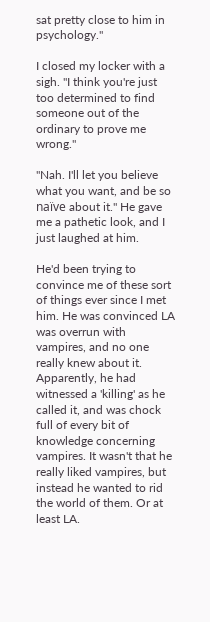sat pretty close to him in psychology."

I closed my locker with a sigh. "I think you're just too determined to find someone out of the ordinary to prove me wrong."

"Nah. I'll let you believe what you want, and be so naïve about it." He gave me a pathetic look, and I just laughed at him.

He'd been trying to convince me of these sort of things ever since I met him. He was convinced LA was overrun with vampires, and no one really knew about it. Apparently, he had witnessed a 'killing' as he called it, and was chock full of every bit of knowledge concerning vampires. It wasn't that he really liked vampires, but instead he wanted to rid the world of them. Or at least LA.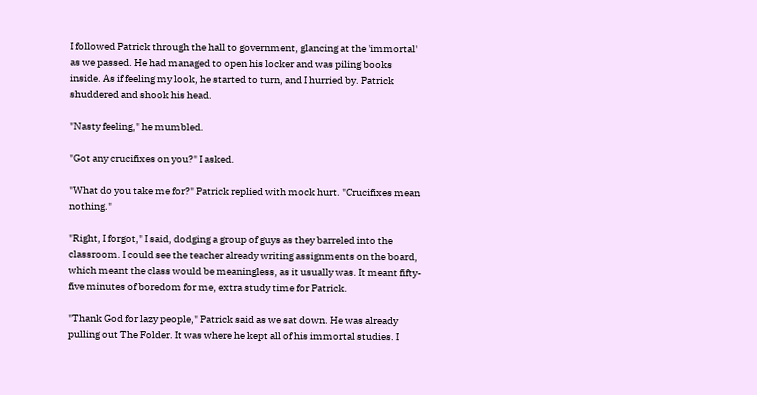I followed Patrick through the hall to government, glancing at the 'immortal' as we passed. He had managed to open his locker and was piling books inside. As if feeling my look, he started to turn, and I hurried by. Patrick shuddered and shook his head.

"Nasty feeling," he mumbled.

"Got any crucifixes on you?" I asked.

"What do you take me for?" Patrick replied with mock hurt. "Crucifixes mean nothing."

"Right, I forgot," I said, dodging a group of guys as they barreled into the classroom. I could see the teacher already writing assignments on the board, which meant the class would be meaningless, as it usually was. It meant fifty-five minutes of boredom for me, extra study time for Patrick.

"Thank God for lazy people," Patrick said as we sat down. He was already pulling out The Folder. It was where he kept all of his immortal studies. I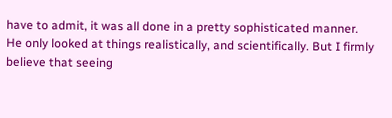have to admit, it was all done in a pretty sophisticated manner. He only looked at things realistically, and scientifically. But I firmly believe that seeing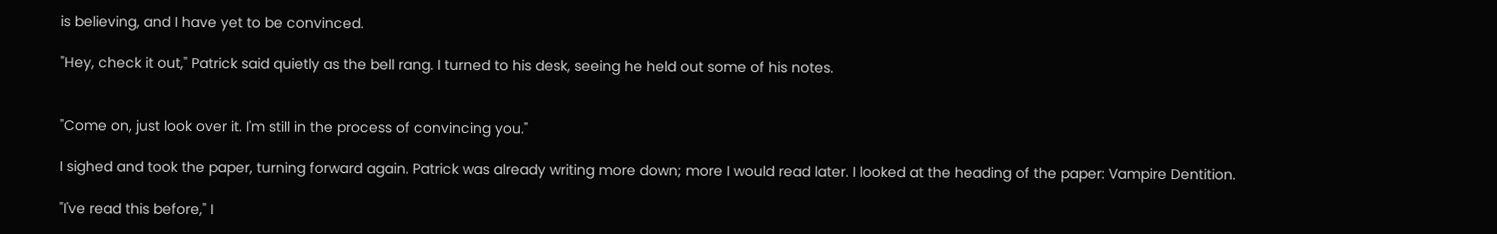is believing, and I have yet to be convinced.

"Hey, check it out," Patrick said quietly as the bell rang. I turned to his desk, seeing he held out some of his notes.


"Come on, just look over it. I'm still in the process of convincing you."

I sighed and took the paper, turning forward again. Patrick was already writing more down; more I would read later. I looked at the heading of the paper: Vampire Dentition.

"I've read this before," I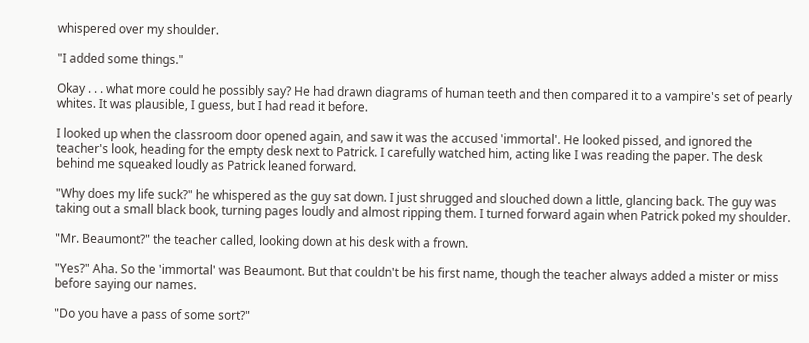whispered over my shoulder.

"I added some things."

Okay . . . what more could he possibly say? He had drawn diagrams of human teeth and then compared it to a vampire's set of pearly whites. It was plausible, I guess, but I had read it before.

I looked up when the classroom door opened again, and saw it was the accused 'immortal'. He looked pissed, and ignored the teacher's look, heading for the empty desk next to Patrick. I carefully watched him, acting like I was reading the paper. The desk behind me squeaked loudly as Patrick leaned forward.

"Why does my life suck?" he whispered as the guy sat down. I just shrugged and slouched down a little, glancing back. The guy was taking out a small black book, turning pages loudly and almost ripping them. I turned forward again when Patrick poked my shoulder.

"Mr. Beaumont?" the teacher called, looking down at his desk with a frown.

"Yes?" Aha. So the 'immortal' was Beaumont. But that couldn't be his first name, though the teacher always added a mister or miss before saying our names.

"Do you have a pass of some sort?"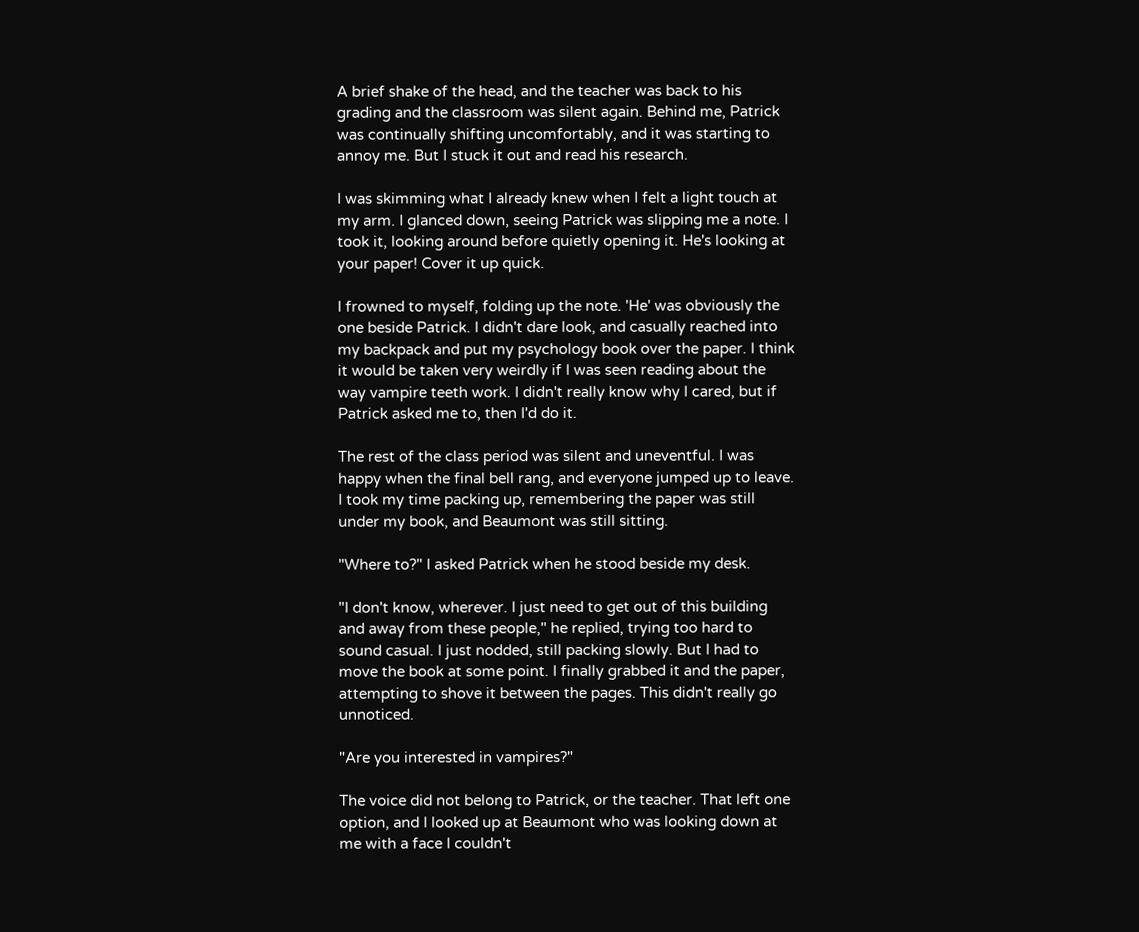A brief shake of the head, and the teacher was back to his grading and the classroom was silent again. Behind me, Patrick was continually shifting uncomfortably, and it was starting to annoy me. But I stuck it out and read his research.

I was skimming what I already knew when I felt a light touch at my arm. I glanced down, seeing Patrick was slipping me a note. I took it, looking around before quietly opening it. He's looking at your paper! Cover it up quick.

I frowned to myself, folding up the note. 'He' was obviously the one beside Patrick. I didn't dare look, and casually reached into my backpack and put my psychology book over the paper. I think it would be taken very weirdly if I was seen reading about the way vampire teeth work. I didn't really know why I cared, but if Patrick asked me to, then I'd do it.

The rest of the class period was silent and uneventful. I was happy when the final bell rang, and everyone jumped up to leave. I took my time packing up, remembering the paper was still under my book, and Beaumont was still sitting.

"Where to?" I asked Patrick when he stood beside my desk.

"I don't know, wherever. I just need to get out of this building and away from these people," he replied, trying too hard to sound casual. I just nodded, still packing slowly. But I had to move the book at some point. I finally grabbed it and the paper, attempting to shove it between the pages. This didn't really go unnoticed.

"Are you interested in vampires?"

The voice did not belong to Patrick, or the teacher. That left one option, and I looked up at Beaumont who was looking down at me with a face I couldn't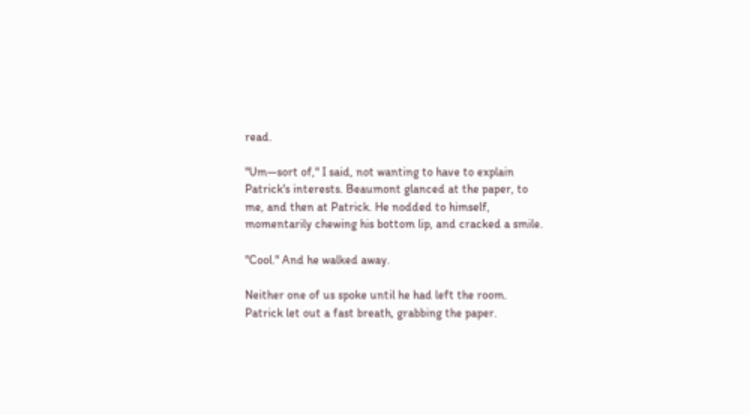read.

"Um—sort of," I said, not wanting to have to explain Patrick's interests. Beaumont glanced at the paper, to me, and then at Patrick. He nodded to himself, momentarily chewing his bottom lip, and cracked a smile.

"Cool." And he walked away.

Neither one of us spoke until he had left the room. Patrick let out a fast breath, grabbing the paper.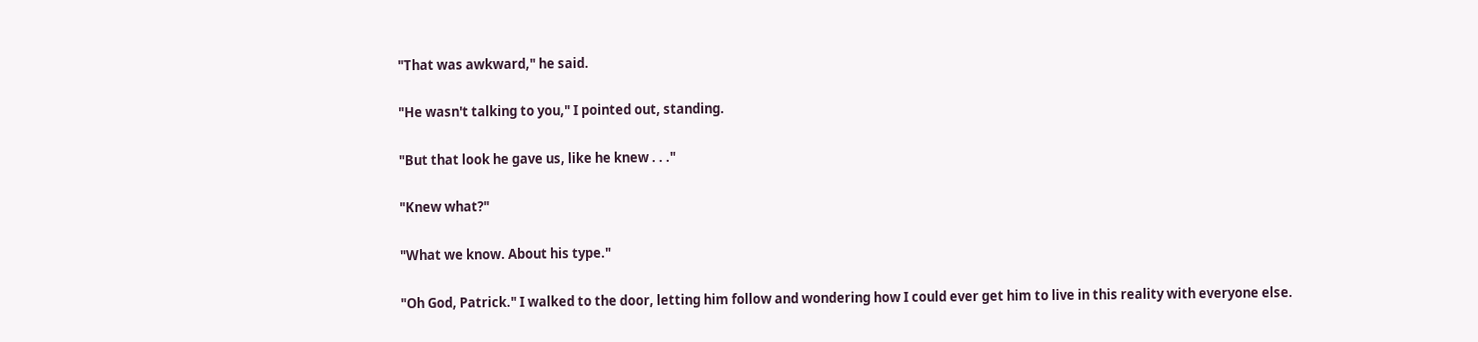"That was awkward," he said.

"He wasn't talking to you," I pointed out, standing.

"But that look he gave us, like he knew . . ."

"Knew what?"

"What we know. About his type."

"Oh God, Patrick." I walked to the door, letting him follow and wondering how I could ever get him to live in this reality with everyone else.